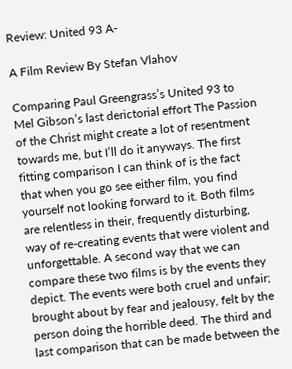Review: United 93 A-

A Film Review By Stefan Vlahov

Comparing Paul Greengrass’s United 93 to Mel Gibson’s last derictorial effort The Passion of the Christ might create a lot of resentment towards me, but I’ll do it anyways. The first fitting comparison I can think of is the fact that when you go see either film, you find yourself not looking forward to it. Both films are relentless in their, frequently disturbing, way of re-creating events that were violent and unforgettable. A second way that we can compare these two films is by the events they depict. The events were both cruel and unfair; brought about by fear and jealousy, felt by the person doing the horrible deed. The third and last comparison that can be made between the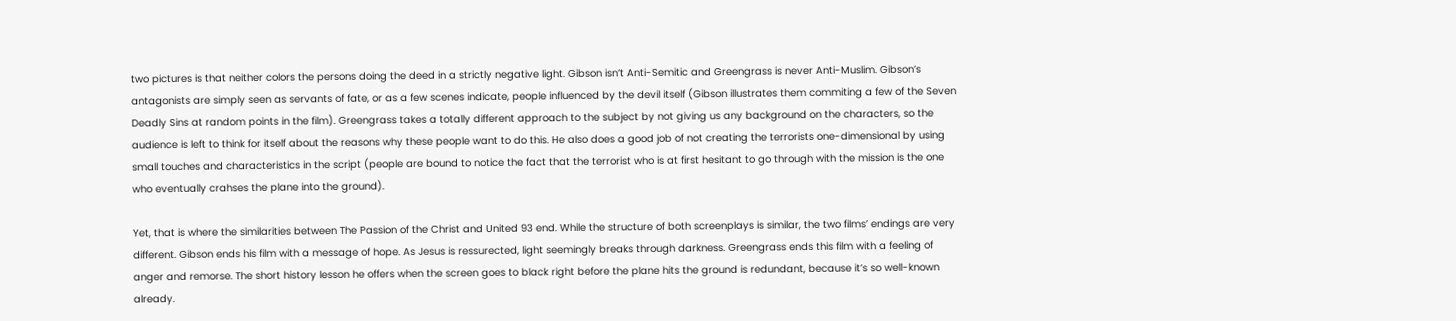two pictures is that neither colors the persons doing the deed in a strictly negative light. Gibson isn’t Anti-Semitic and Greengrass is never Anti-Muslim. Gibson’s antagonists are simply seen as servants of fate, or as a few scenes indicate, people influenced by the devil itself (Gibson illustrates them commiting a few of the Seven Deadly Sins at random points in the film). Greengrass takes a totally different approach to the subject by not giving us any background on the characters, so the audience is left to think for itself about the reasons why these people want to do this. He also does a good job of not creating the terrorists one-dimensional by using small touches and characteristics in the script (people are bound to notice the fact that the terrorist who is at first hesitant to go through with the mission is the one who eventually crahses the plane into the ground).

Yet, that is where the similarities between The Passion of the Christ and United 93 end. While the structure of both screenplays is similar, the two films’ endings are very different. Gibson ends his film with a message of hope. As Jesus is ressurected, light seemingly breaks through darkness. Greengrass ends this film with a feeling of anger and remorse. The short history lesson he offers when the screen goes to black right before the plane hits the ground is redundant, because it’s so well-known already.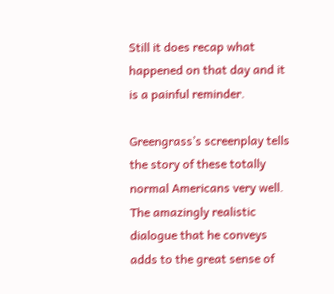Still it does recap what happened on that day and it is a painful reminder.

Greengrass’s screenplay tells the story of these totally normal Americans very well. The amazingly realistic dialogue that he conveys adds to the great sense of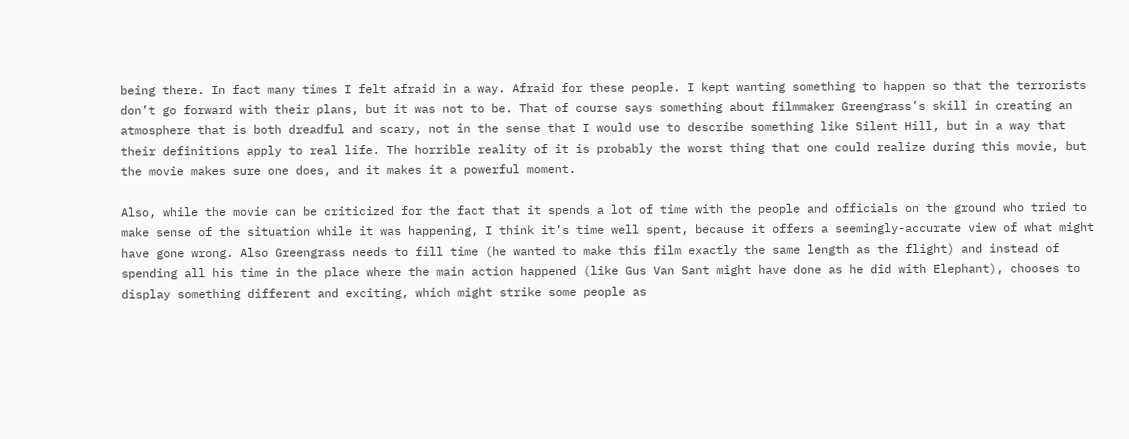being there. In fact many times I felt afraid in a way. Afraid for these people. I kept wanting something to happen so that the terrorists don’t go forward with their plans, but it was not to be. That of course says something about filmmaker Greengrass’s skill in creating an atmosphere that is both dreadful and scary, not in the sense that I would use to describe something like Silent Hill, but in a way that their definitions apply to real life. The horrible reality of it is probably the worst thing that one could realize during this movie, but the movie makes sure one does, and it makes it a powerful moment.

Also, while the movie can be criticized for the fact that it spends a lot of time with the people and officials on the ground who tried to make sense of the situation while it was happening, I think it’s time well spent, because it offers a seemingly-accurate view of what might have gone wrong. Also Greengrass needs to fill time (he wanted to make this film exactly the same length as the flight) and instead of spending all his time in the place where the main action happened (like Gus Van Sant might have done as he did with Elephant), chooses to display something different and exciting, which might strike some people as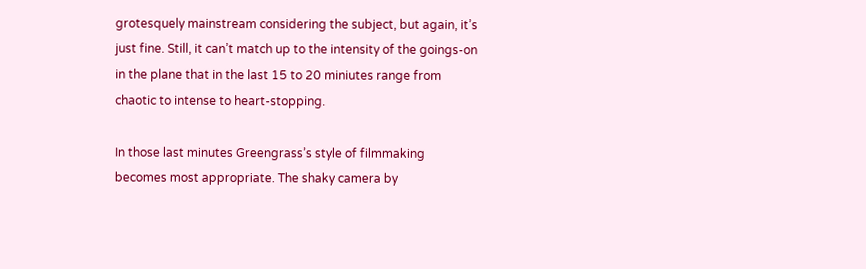grotesquely mainstream considering the subject, but again, it’s just fine. Still, it can’t match up to the intensity of the goings-on in the plane that in the last 15 to 20 miniutes range from chaotic to intense to heart-stopping.

In those last minutes Greengrass’s style of filmmaking becomes most appropriate. The shaky camera by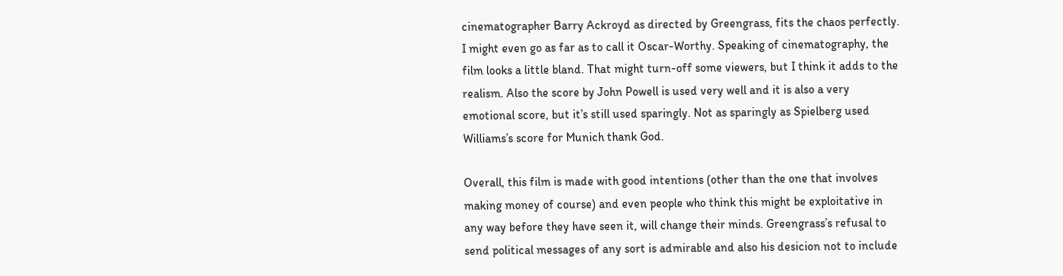cinematographer Barry Ackroyd as directed by Greengrass, fits the chaos perfectly. I might even go as far as to call it Oscar-Worthy. Speaking of cinematography, the film looks a little bland. That might turn-off some viewers, but I think it adds to the realism. Also the score by John Powell is used very well and it is also a very emotional score, but it’s still used sparingly. Not as sparingly as Spielberg used Williams’s score for Munich thank God.

Overall, this film is made with good intentions (other than the one that involves making money of course) and even people who think this might be exploitative in any way before they have seen it, will change their minds. Greengrass’s refusal to send political messages of any sort is admirable and also his desicion not to include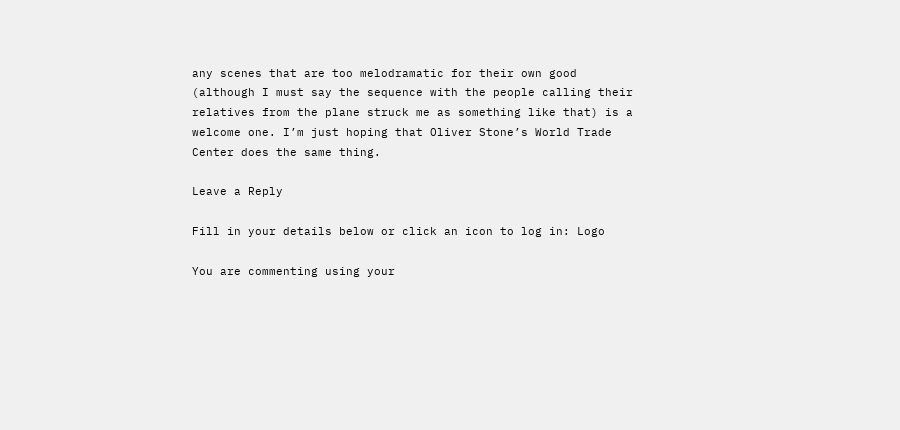any scenes that are too melodramatic for their own good (although I must say the sequence with the people calling their relatives from the plane struck me as something like that) is a welcome one. I’m just hoping that Oliver Stone’s World Trade Center does the same thing.

Leave a Reply

Fill in your details below or click an icon to log in: Logo

You are commenting using your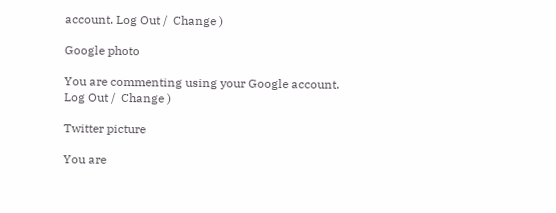account. Log Out /  Change )

Google photo

You are commenting using your Google account. Log Out /  Change )

Twitter picture

You are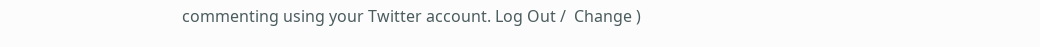commenting using your Twitter account. Log Out /  Change )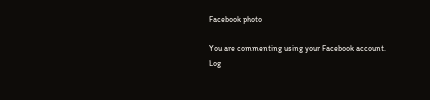Facebook photo

You are commenting using your Facebook account. Log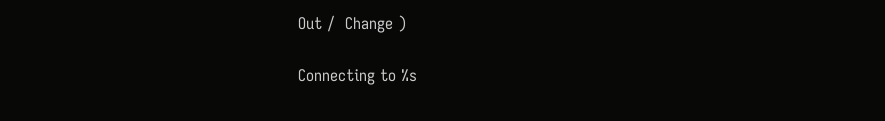Out /  Change )

Connecting to %s